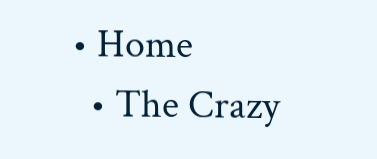• Home
  • The Crazy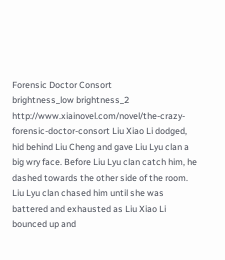Forensic Doctor Consort
brightness_low brightness_2
http://www.xiainovel.com/novel/the-crazy-forensic-doctor-consort Liu Xiao Li dodged, hid behind Liu Cheng and gave Liu Lyu clan a big wry face. Before Liu Lyu clan catch him, he dashed towards the other side of the room. Liu Lyu clan chased him until she was battered and exhausted as Liu Xiao Li bounced up and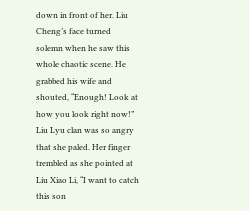down in front of her. Liu Cheng’s face turned solemn when he saw this whole chaotic scene. He grabbed his wife and shouted, “Enough! Look at how you look right now!” Liu Lyu clan was so angry that she paled. Her finger trembled as she pointed at Liu Xiao Li, “I want to catch this son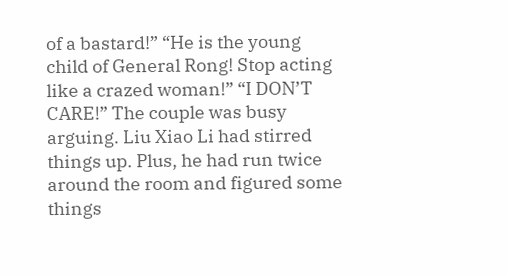of a bastard!” “He is the young child of General Rong! Stop acting like a crazed woman!” “I DON’T CARE!” The couple was busy arguing. Liu Xiao Li had stirred things up. Plus, he had run twice around the room and figured some things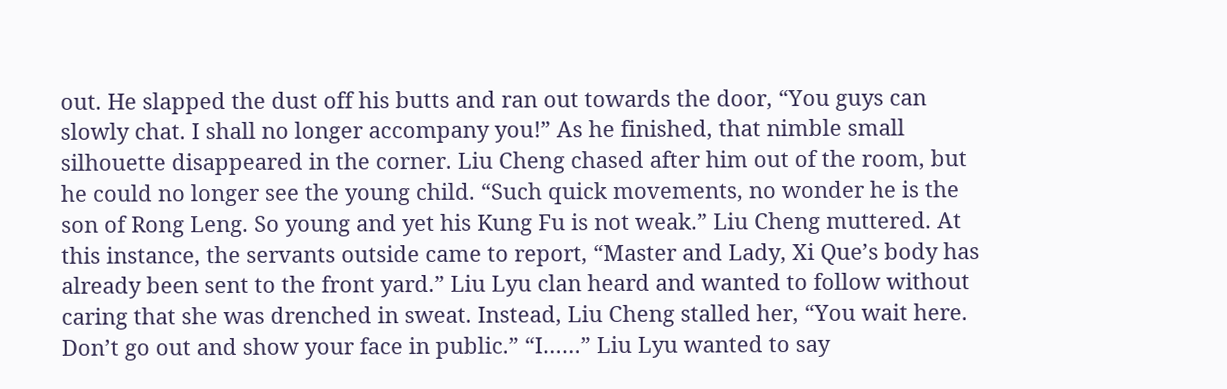out. He slapped the dust off his butts and ran out towards the door, “You guys can slowly chat. I shall no longer accompany you!” As he finished, that nimble small silhouette disappeared in the corner. Liu Cheng chased after him out of the room, but he could no longer see the young child. “Such quick movements, no wonder he is the son of Rong Leng. So young and yet his Kung Fu is not weak.” Liu Cheng muttered. At this instance, the servants outside came to report, “Master and Lady, Xi Que’s body has already been sent to the front yard.” Liu Lyu clan heard and wanted to follow without caring that she was drenched in sweat. Instead, Liu Cheng stalled her, “You wait here. Don’t go out and show your face in public.” “I……” Liu Lyu wanted to say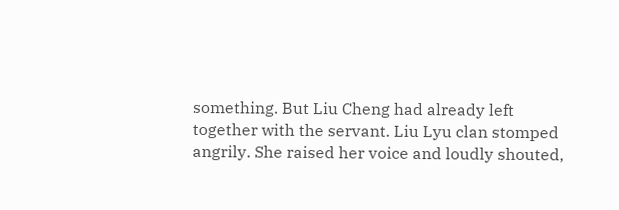something. But Liu Cheng had already left together with the servant. Liu Lyu clan stomped angrily. She raised her voice and loudly shouted,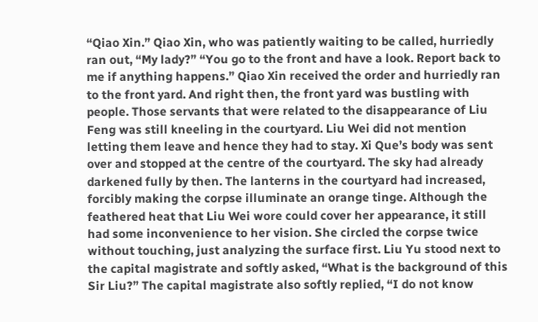“Qiao Xin.” Qiao Xin, who was patiently waiting to be called, hurriedly ran out, “My lady?” “You go to the front and have a look. Report back to me if anything happens.” Qiao Xin received the order and hurriedly ran to the front yard. And right then, the front yard was bustling with people. Those servants that were related to the disappearance of Liu Feng was still kneeling in the courtyard. Liu Wei did not mention letting them leave and hence they had to stay. Xi Que’s body was sent over and stopped at the centre of the courtyard. The sky had already darkened fully by then. The lanterns in the courtyard had increased, forcibly making the corpse illuminate an orange tinge. Although the feathered heat that Liu Wei wore could cover her appearance, it still had some inconvenience to her vision. She circled the corpse twice without touching, just analyzing the surface first. Liu Yu stood next to the capital magistrate and softly asked, “What is the background of this Sir Liu?” The capital magistrate also softly replied, “I do not know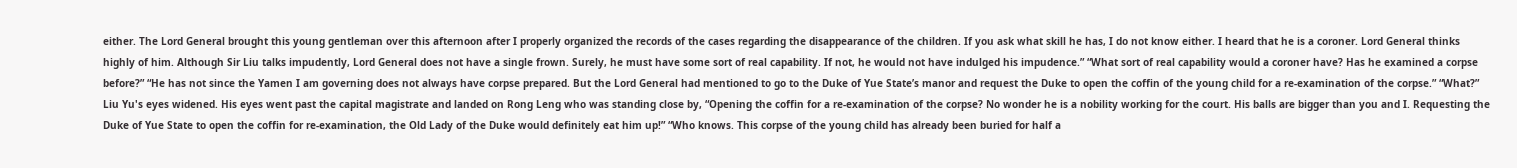either. The Lord General brought this young gentleman over this afternoon after I properly organized the records of the cases regarding the disappearance of the children. If you ask what skill he has, I do not know either. I heard that he is a coroner. Lord General thinks highly of him. Although Sir Liu talks impudently, Lord General does not have a single frown. Surely, he must have some sort of real capability. If not, he would not have indulged his impudence.” “What sort of real capability would a coroner have? Has he examined a corpse before?” “He has not since the Yamen I am governing does not always have corpse prepared. But the Lord General had mentioned to go to the Duke of Yue State’s manor and request the Duke to open the coffin of the young child for a re-examination of the corpse.” “What?” Liu Yu's eyes widened. His eyes went past the capital magistrate and landed on Rong Leng who was standing close by, “Opening the coffin for a re-examination of the corpse? No wonder he is a nobility working for the court. His balls are bigger than you and I. Requesting the Duke of Yue State to open the coffin for re-examination, the Old Lady of the Duke would definitely eat him up!” “Who knows. This corpse of the young child has already been buried for half a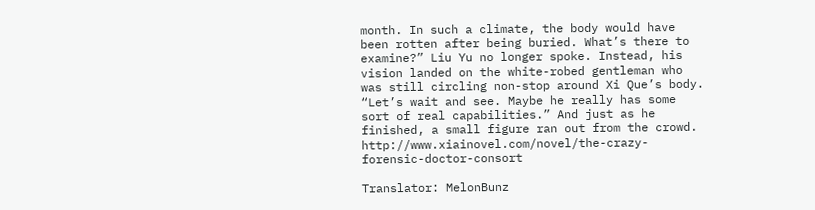month. In such a climate, the body would have been rotten after being buried. What’s there to examine?” Liu Yu no longer spoke. Instead, his vision landed on the white-robed gentleman who was still circling non-stop around Xi Que’s body. “Let’s wait and see. Maybe he really has some sort of real capabilities.” And just as he finished, a small figure ran out from the crowd. http://www.xiainovel.com/novel/the-crazy-forensic-doctor-consort

Translator: MelonBunz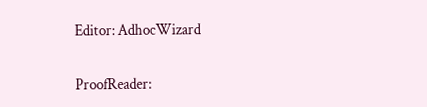Editor: AdhocWizard

ProofReader: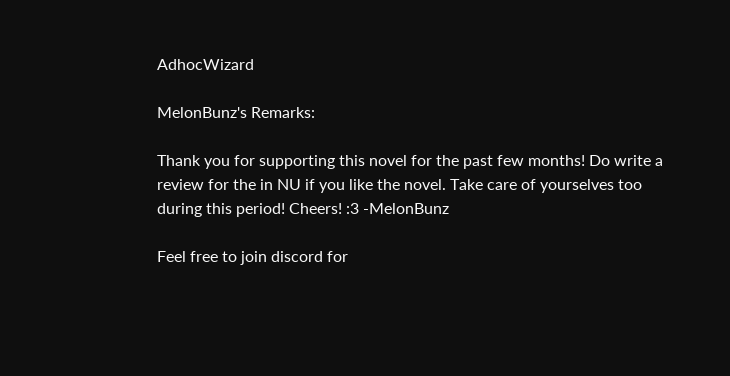AdhocWizard

MelonBunz's Remarks:

Thank you for supporting this novel for the past few months! Do write a review for the in NU if you like the novel. Take care of yourselves too during this period! Cheers! :3 -MelonBunz

Feel free to join discord for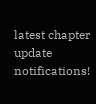latest chapter update notifications!